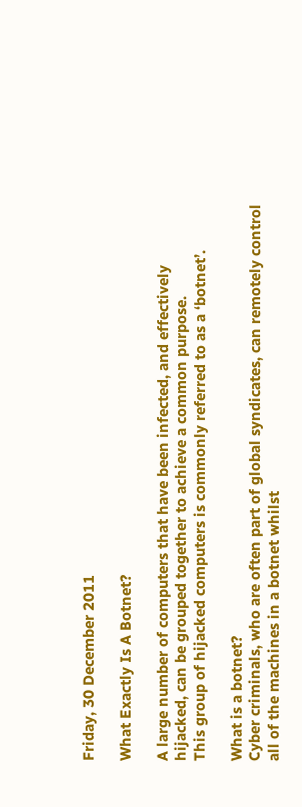Friday, 30 December 2011

What Exactly Is A Botnet?

A large number of computers that have been infected, and effectively hijacked, can be grouped together to achieve a common purpose.
This group of hijacked computers is commonly referred to as a ‘botnet’.

What is a botnet?
Cyber criminals, who are often part of global syndicates, can remotely control all of the machines in a botnet whilst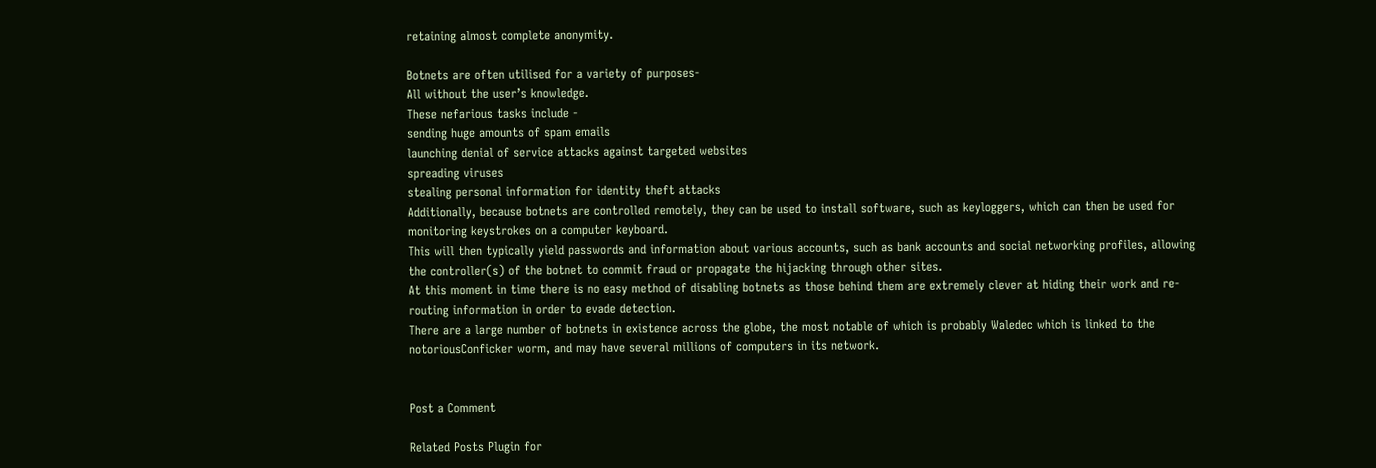retaining almost complete anonymity.

Botnets are often utilised for a variety of purposes-
All without the user’s knowledge.
These nefarious tasks include -
sending huge amounts of spam emails
launching denial of service attacks against targeted websites
spreading viruses
stealing personal information for identity theft attacks
Additionally, because botnets are controlled remotely, they can be used to install software, such as keyloggers, which can then be used for monitoring keystrokes on a computer keyboard.
This will then typically yield passwords and information about various accounts, such as bank accounts and social networking profiles, allowing the controller(s) of the botnet to commit fraud or propagate the hijacking through other sites.
At this moment in time there is no easy method of disabling botnets as those behind them are extremely clever at hiding their work and re-routing information in order to evade detection.
There are a large number of botnets in existence across the globe, the most notable of which is probably Waledec which is linked to the notoriousConficker worm, and may have several millions of computers in its network.


Post a Comment

Related Posts Plugin for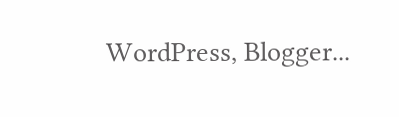WordPress, Blogger...